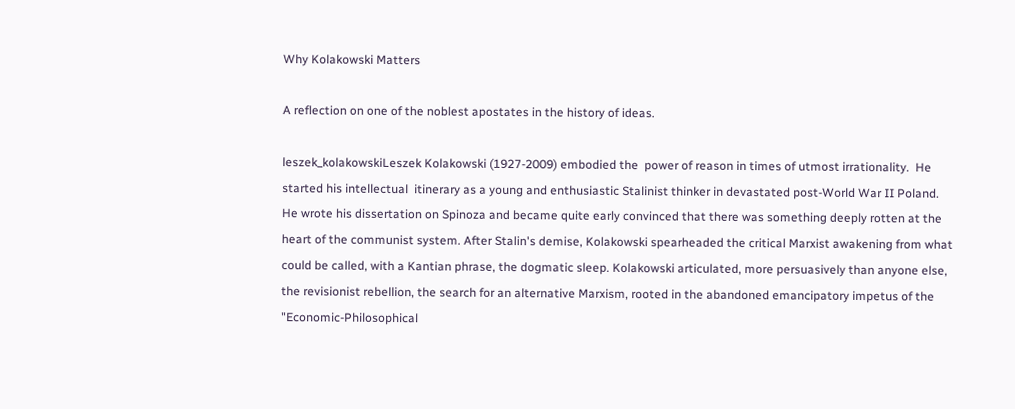Why Kolakowski Matters

A reflection on one of the noblest apostates in the history of ideas.

leszek_kolakowskiLeszek Kolakowski (1927-2009) embodied the  power of reason in times of utmost irrationality.  He started his intellectual  itinerary as a young and enthusiastic Stalinist thinker in devastated post-World War II Poland. He wrote his dissertation on Spinoza and became quite early convinced that there was something deeply rotten at the heart of the communist system. After Stalin's demise, Kolakowski spearheaded the critical Marxist awakening from what could be called, with a Kantian phrase, the dogmatic sleep. Kolakowski articulated, more persuasively than anyone else, the revisionist rebellion, the search for an alternative Marxism, rooted in the abandoned emancipatory impetus of the "Economic-Philosophical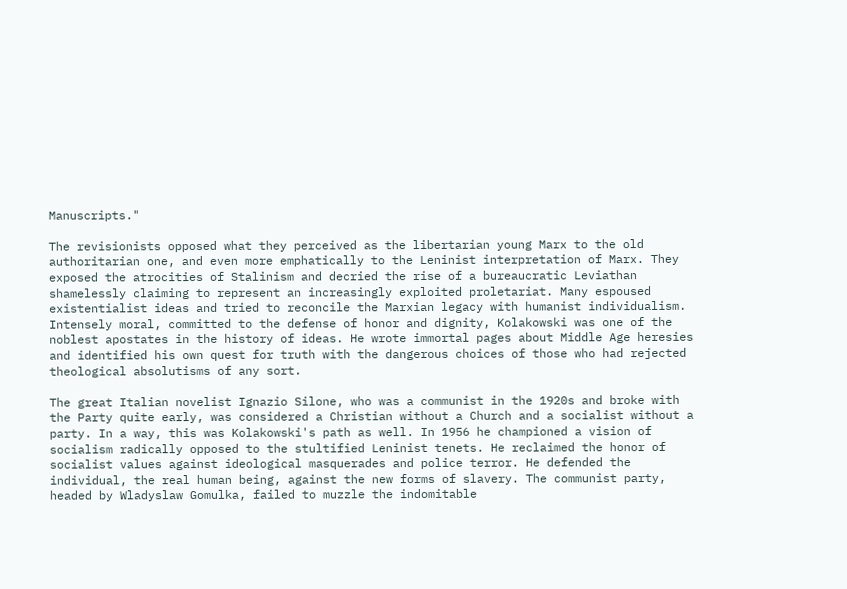Manuscripts."

The revisionists opposed what they perceived as the libertarian young Marx to the old authoritarian one, and even more emphatically to the Leninist interpretation of Marx. They exposed the atrocities of Stalinism and decried the rise of a bureaucratic Leviathan shamelessly claiming to represent an increasingly exploited proletariat. Many espoused existentialist ideas and tried to reconcile the Marxian legacy with humanist individualism. Intensely moral, committed to the defense of honor and dignity, Kolakowski was one of the noblest apostates in the history of ideas. He wrote immortal pages about Middle Age heresies and identified his own quest for truth with the dangerous choices of those who had rejected theological absolutisms of any sort.

The great Italian novelist Ignazio Silone, who was a communist in the 1920s and broke with the Party quite early, was considered a Christian without a Church and a socialist without a party. In a way, this was Kolakowski's path as well. In 1956 he championed a vision of socialism radically opposed to the stultified Leninist tenets. He reclaimed the honor of socialist values against ideological masquerades and police terror. He defended the individual, the real human being, against the new forms of slavery. The communist party, headed by Wladyslaw Gomulka, failed to muzzle the indomitable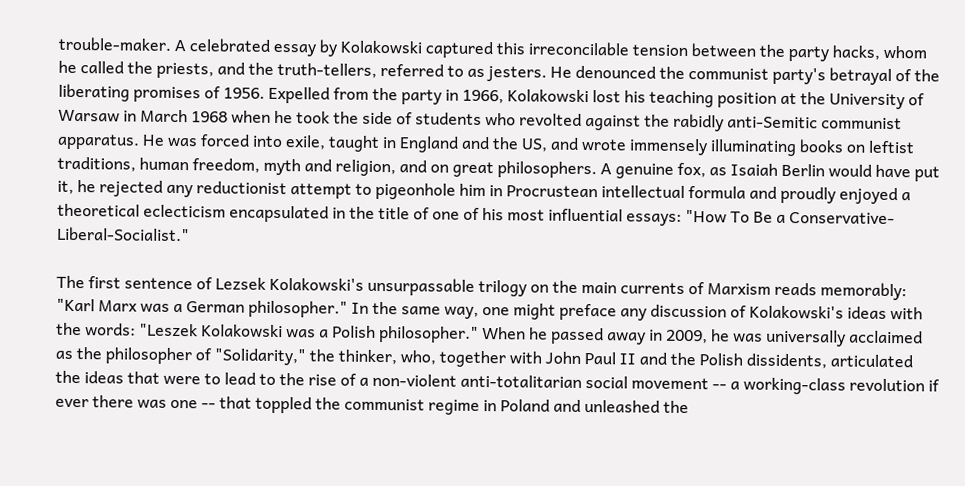trouble-maker. A celebrated essay by Kolakowski captured this irreconcilable tension between the party hacks, whom he called the priests, and the truth-tellers, referred to as jesters. He denounced the communist party's betrayal of the liberating promises of 1956. Expelled from the party in 1966, Kolakowski lost his teaching position at the University of Warsaw in March 1968 when he took the side of students who revolted against the rabidly anti-Semitic communist apparatus. He was forced into exile, taught in England and the US, and wrote immensely illuminating books on leftist traditions, human freedom, myth and religion, and on great philosophers. A genuine fox, as Isaiah Berlin would have put it, he rejected any reductionist attempt to pigeonhole him in Procrustean intellectual formula and proudly enjoyed a theoretical eclecticism encapsulated in the title of one of his most influential essays: "How To Be a Conservative-Liberal-Socialist."

The first sentence of Lezsek Kolakowski's unsurpassable trilogy on the main currents of Marxism reads memorably: "Karl Marx was a German philosopher." In the same way, one might preface any discussion of Kolakowski's ideas with the words: "Leszek Kolakowski was a Polish philosopher." When he passed away in 2009, he was universally acclaimed as the philosopher of "Solidarity," the thinker, who, together with John Paul II and the Polish dissidents, articulated the ideas that were to lead to the rise of a non-violent anti-totalitarian social movement -- a working-class revolution if ever there was one -- that toppled the communist regime in Poland and unleashed the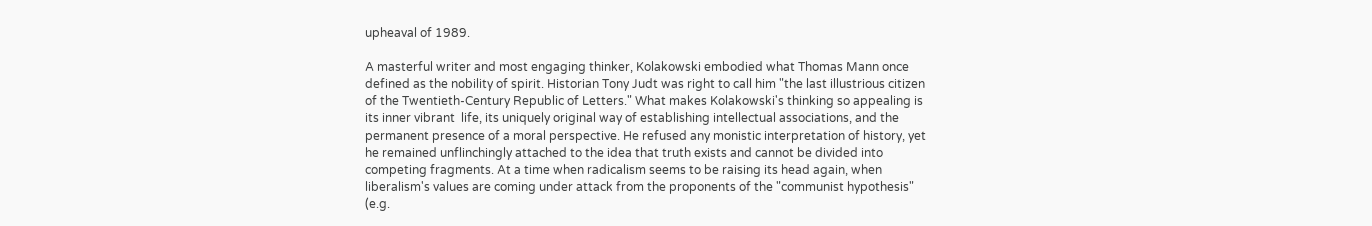upheaval of 1989.

A masterful writer and most engaging thinker, Kolakowski embodied what Thomas Mann once defined as the nobility of spirit. Historian Tony Judt was right to call him "the last illustrious citizen of the Twentieth-Century Republic of Letters." What makes Kolakowski's thinking so appealing is its inner vibrant  life, its uniquely original way of establishing intellectual associations, and the permanent presence of a moral perspective. He refused any monistic interpretation of history, yet he remained unflinchingly attached to the idea that truth exists and cannot be divided into competing fragments. At a time when radicalism seems to be raising its head again, when liberalism's values are coming under attack from the proponents of the "communist hypothesis" (e.g.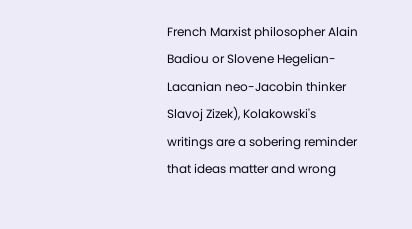French Marxist philosopher Alain Badiou or Slovene Hegelian-Lacanian neo-Jacobin thinker Slavoj Zizek), Kolakowski's writings are a sobering reminder that ideas matter and wrong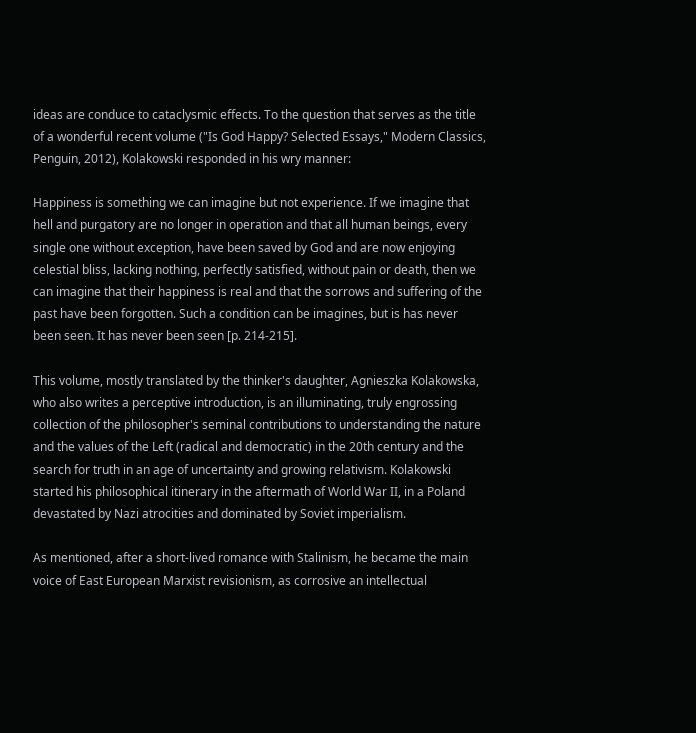ideas are conduce to cataclysmic effects. To the question that serves as the title of a wonderful recent volume ("Is God Happy? Selected Essays," Modern Classics, Penguin, 2012), Kolakowski responded in his wry manner:

Happiness is something we can imagine but not experience. If we imagine that hell and purgatory are no longer in operation and that all human beings, every single one without exception, have been saved by God and are now enjoying celestial bliss, lacking nothing, perfectly satisfied, without pain or death, then we can imagine that their happiness is real and that the sorrows and suffering of the past have been forgotten. Such a condition can be imagines, but is has never been seen. It has never been seen [p. 214-215].

This volume, mostly translated by the thinker's daughter, Agnieszka Kolakowska, who also writes a perceptive introduction, is an illuminating, truly engrossing collection of the philosopher's seminal contributions to understanding the nature and the values of the Left (radical and democratic) in the 20th century and the search for truth in an age of uncertainty and growing relativism. Kolakowski started his philosophical itinerary in the aftermath of World War II, in a Poland devastated by Nazi atrocities and dominated by Soviet imperialism.

As mentioned, after a short-lived romance with Stalinism, he became the main voice of East European Marxist revisionism, as corrosive an intellectual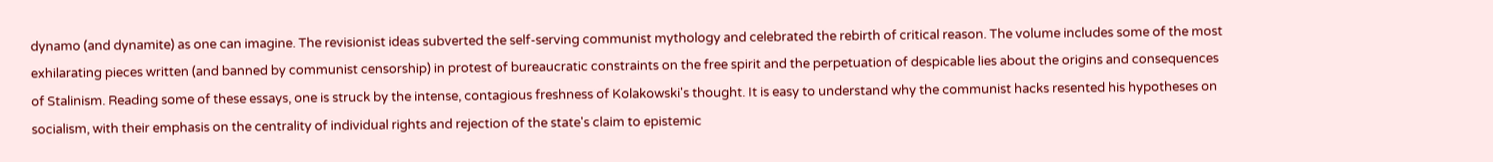dynamo (and dynamite) as one can imagine. The revisionist ideas subverted the self-serving communist mythology and celebrated the rebirth of critical reason. The volume includes some of the most exhilarating pieces written (and banned by communist censorship) in protest of bureaucratic constraints on the free spirit and the perpetuation of despicable lies about the origins and consequences of Stalinism. Reading some of these essays, one is struck by the intense, contagious freshness of Kolakowski's thought. It is easy to understand why the communist hacks resented his hypotheses on socialism, with their emphasis on the centrality of individual rights and rejection of the state's claim to epistemic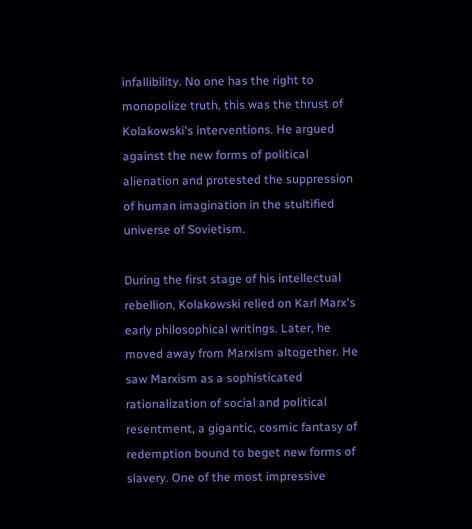infallibility. No one has the right to monopolize truth, this was the thrust of Kolakowski's interventions. He argued against the new forms of political alienation and protested the suppression of human imagination in the stultified universe of Sovietism.

During the first stage of his intellectual rebellion, Kolakowski relied on Karl Marx's early philosophical writings. Later, he moved away from Marxism altogether. He saw Marxism as a sophisticated rationalization of social and political resentment, a gigantic, cosmic fantasy of redemption bound to beget new forms of slavery. One of the most impressive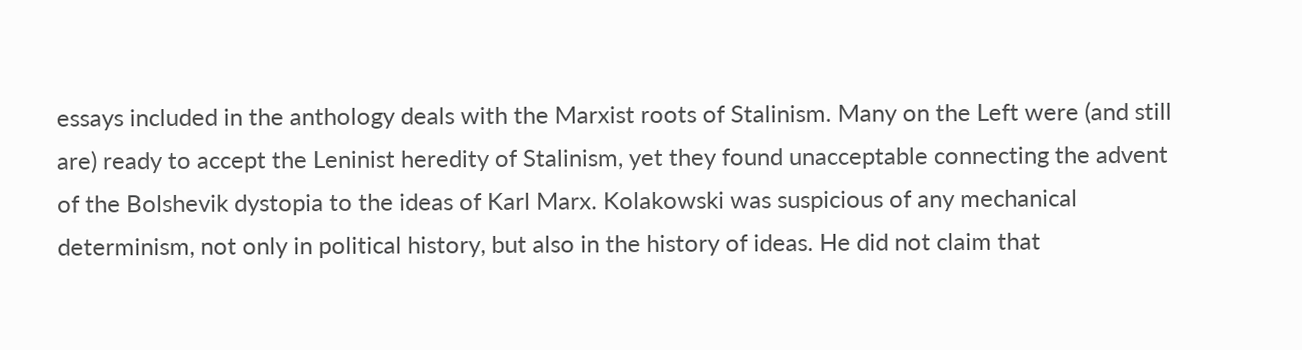essays included in the anthology deals with the Marxist roots of Stalinism. Many on the Left were (and still are) ready to accept the Leninist heredity of Stalinism, yet they found unacceptable connecting the advent of the Bolshevik dystopia to the ideas of Karl Marx. Kolakowski was suspicious of any mechanical determinism, not only in political history, but also in the history of ideas. He did not claim that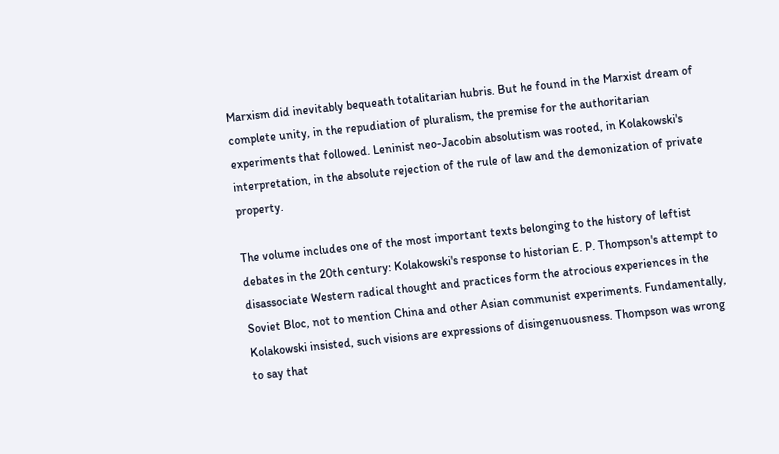Marxism did inevitably bequeath totalitarian hubris. But he found in the Marxist dream of complete unity, in the repudiation of pluralism, the premise for the authoritarian experiments that followed. Leninist neo-Jacobin absolutism was rooted, in Kolakowski's interpretation, in the absolute rejection of the rule of law and the demonization of private property.

The volume includes one of the most important texts belonging to the history of leftist debates in the 20th century: Kolakowski's response to historian E. P. Thompson's attempt to disassociate Western radical thought and practices form the atrocious experiences in the Soviet Bloc, not to mention China and other Asian communist experiments. Fundamentally, Kolakowski insisted, such visions are expressions of disingenuousness. Thompson was wrong to say that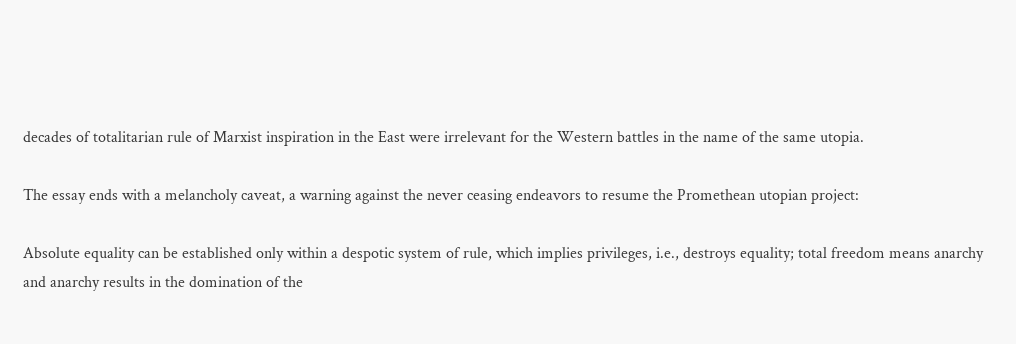decades of totalitarian rule of Marxist inspiration in the East were irrelevant for the Western battles in the name of the same utopia.

The essay ends with a melancholy caveat, a warning against the never ceasing endeavors to resume the Promethean utopian project:

Absolute equality can be established only within a despotic system of rule, which implies privileges, i.e., destroys equality; total freedom means anarchy and anarchy results in the domination of the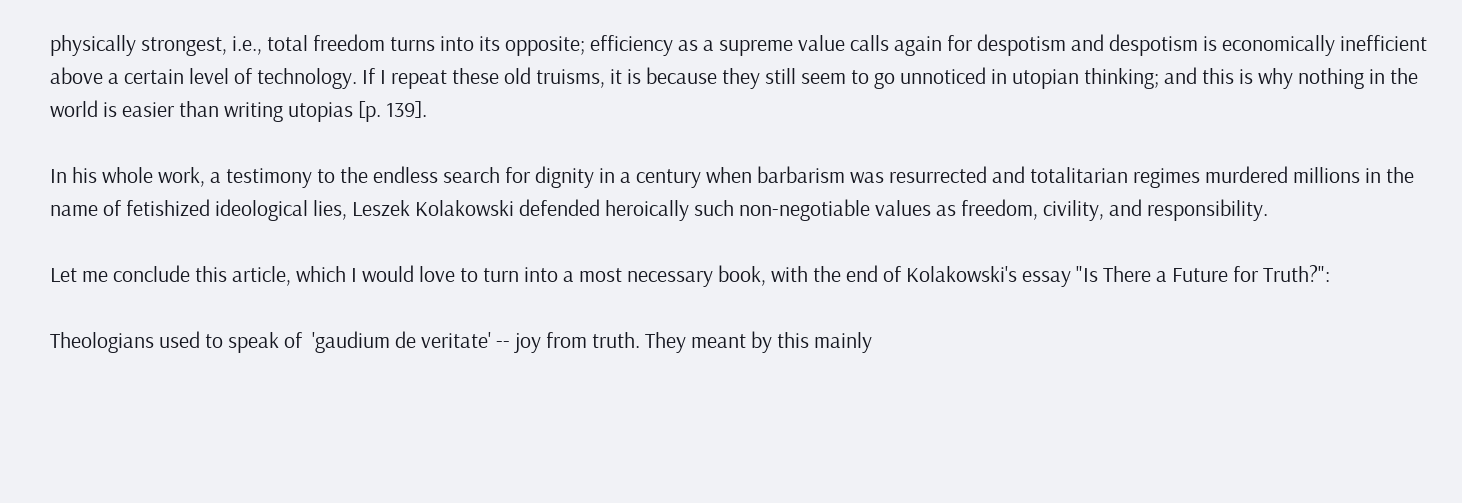physically strongest, i.e., total freedom turns into its opposite; efficiency as a supreme value calls again for despotism and despotism is economically inefficient above a certain level of technology. If I repeat these old truisms, it is because they still seem to go unnoticed in utopian thinking; and this is why nothing in the world is easier than writing utopias [p. 139].

In his whole work, a testimony to the endless search for dignity in a century when barbarism was resurrected and totalitarian regimes murdered millions in the name of fetishized ideological lies, Leszek Kolakowski defended heroically such non-negotiable values as freedom, civility, and responsibility.

Let me conclude this article, which I would love to turn into a most necessary book, with the end of Kolakowski's essay "Is There a Future for Truth?":

Theologians used to speak of  'gaudium de veritate' -- joy from truth. They meant by this mainly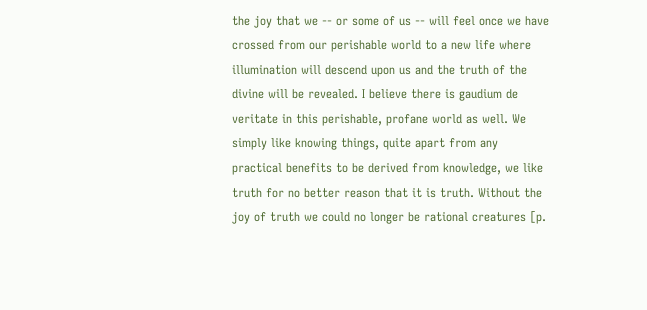the joy that we -- or some of us -- will feel once we have crossed from our perishable world to a new life where illumination will descend upon us and the truth of the divine will be revealed. I believe there is gaudium de veritate in this perishable, profane world as well. We simply like knowing things, quite apart from any practical benefits to be derived from knowledge, we like truth for no better reason that it is truth. Without the joy of truth we could no longer be rational creatures [p.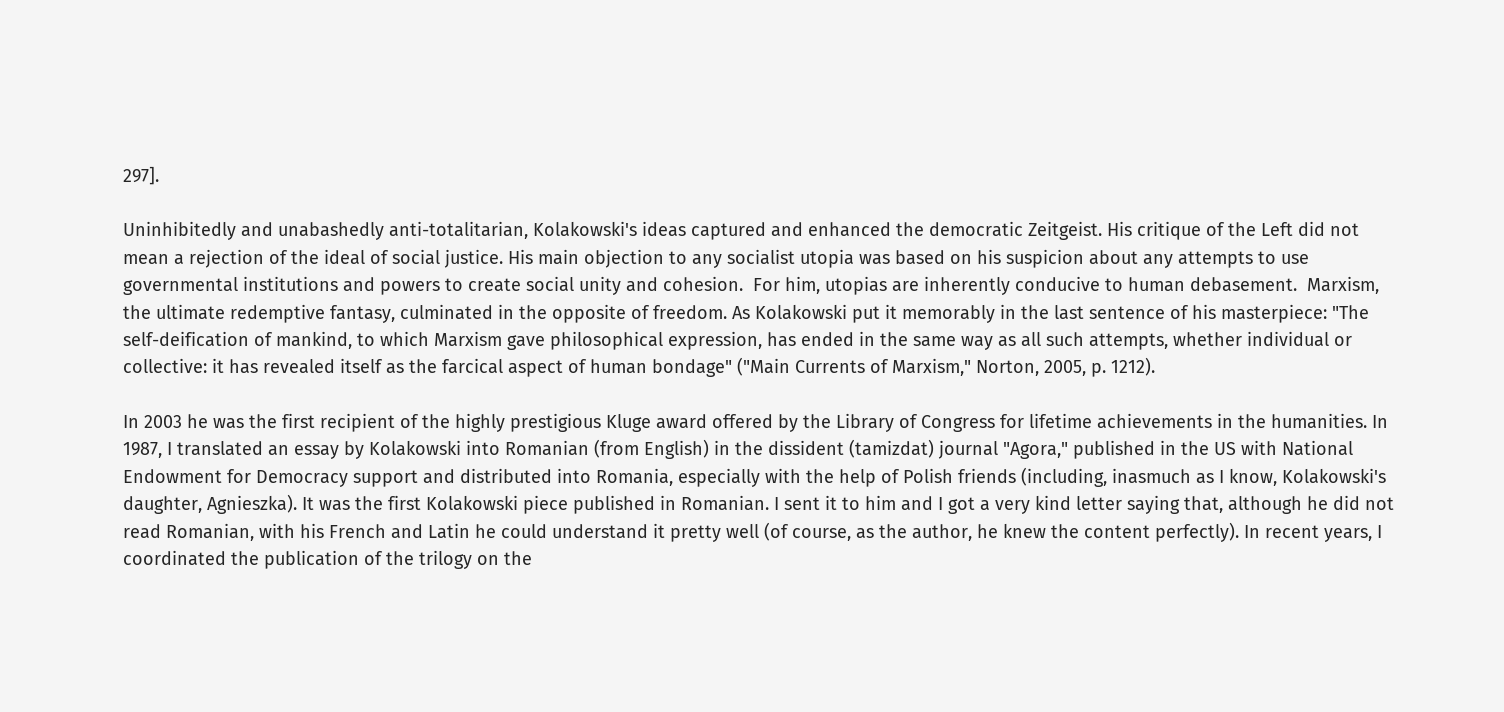297].

Uninhibitedly and unabashedly anti-totalitarian, Kolakowski's ideas captured and enhanced the democratic Zeitgeist. His critique of the Left did not mean a rejection of the ideal of social justice. His main objection to any socialist utopia was based on his suspicion about any attempts to use governmental institutions and powers to create social unity and cohesion.  For him, utopias are inherently conducive to human debasement.  Marxism, the ultimate redemptive fantasy, culminated in the opposite of freedom. As Kolakowski put it memorably in the last sentence of his masterpiece: "The self-deification of mankind, to which Marxism gave philosophical expression, has ended in the same way as all such attempts, whether individual or collective: it has revealed itself as the farcical aspect of human bondage" ("Main Currents of Marxism," Norton, 2005, p. 1212).

In 2003 he was the first recipient of the highly prestigious Kluge award offered by the Library of Congress for lifetime achievements in the humanities. In 1987, I translated an essay by Kolakowski into Romanian (from English) in the dissident (tamizdat) journal "Agora," published in the US with National Endowment for Democracy support and distributed into Romania, especially with the help of Polish friends (including, inasmuch as I know, Kolakowski's daughter, Agnieszka). It was the first Kolakowski piece published in Romanian. I sent it to him and I got a very kind letter saying that, although he did not read Romanian, with his French and Latin he could understand it pretty well (of course, as the author, he knew the content perfectly). In recent years, I coordinated the publication of the trilogy on the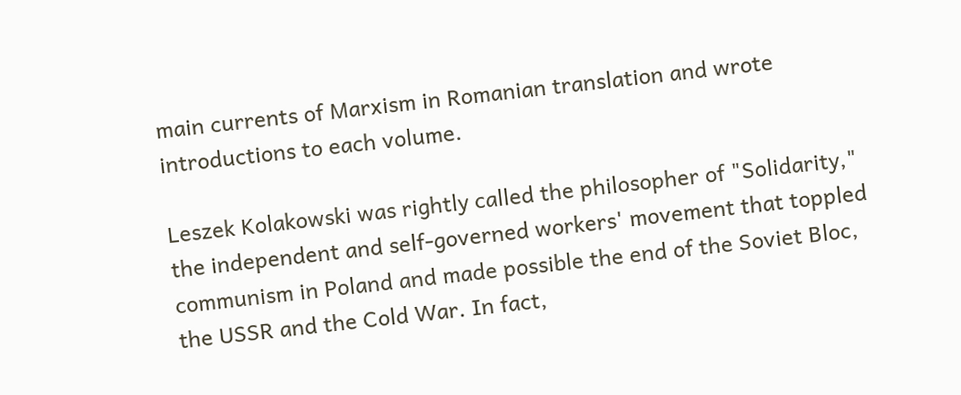main currents of Marxism in Romanian translation and wrote introductions to each volume.

Leszek Kolakowski was rightly called the philosopher of "Solidarity," the independent and self-governed workers' movement that toppled communism in Poland and made possible the end of the Soviet Bloc, the USSR and the Cold War. In fact,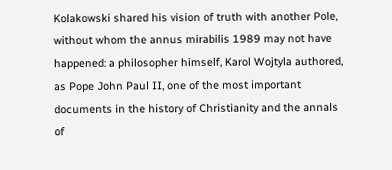Kolakowski shared his vision of truth with another Pole, without whom the annus mirabilis 1989 may not have happened: a philosopher himself, Karol Wojtyla authored, as Pope John Paul II, one of the most important documents in the history of Christianity and the annals of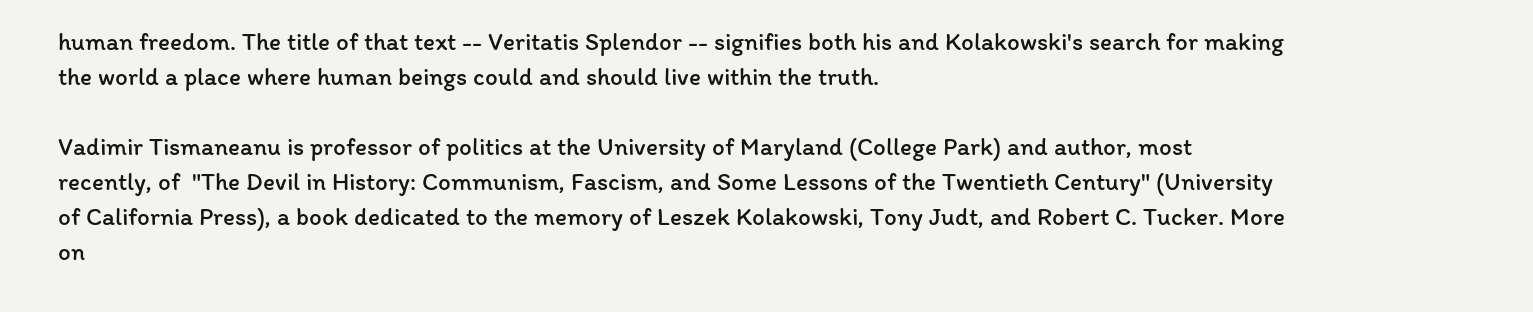human freedom. The title of that text -- Veritatis Splendor -- signifies both his and Kolakowski's search for making the world a place where human beings could and should live within the truth.

Vadimir Tismaneanu is professor of politics at the University of Maryland (College Park) and author, most recently, of  "The Devil in History: Communism, Fascism, and Some Lessons of the Twentieth Century" (University of California Press), a book dedicated to the memory of Leszek Kolakowski, Tony Judt, and Robert C. Tucker. More on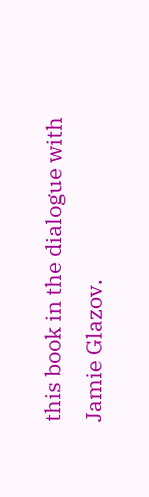this book in the dialogue with Jamie Glazov.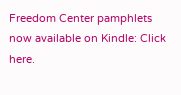Freedom Center pamphlets now available on Kindle: Click here.